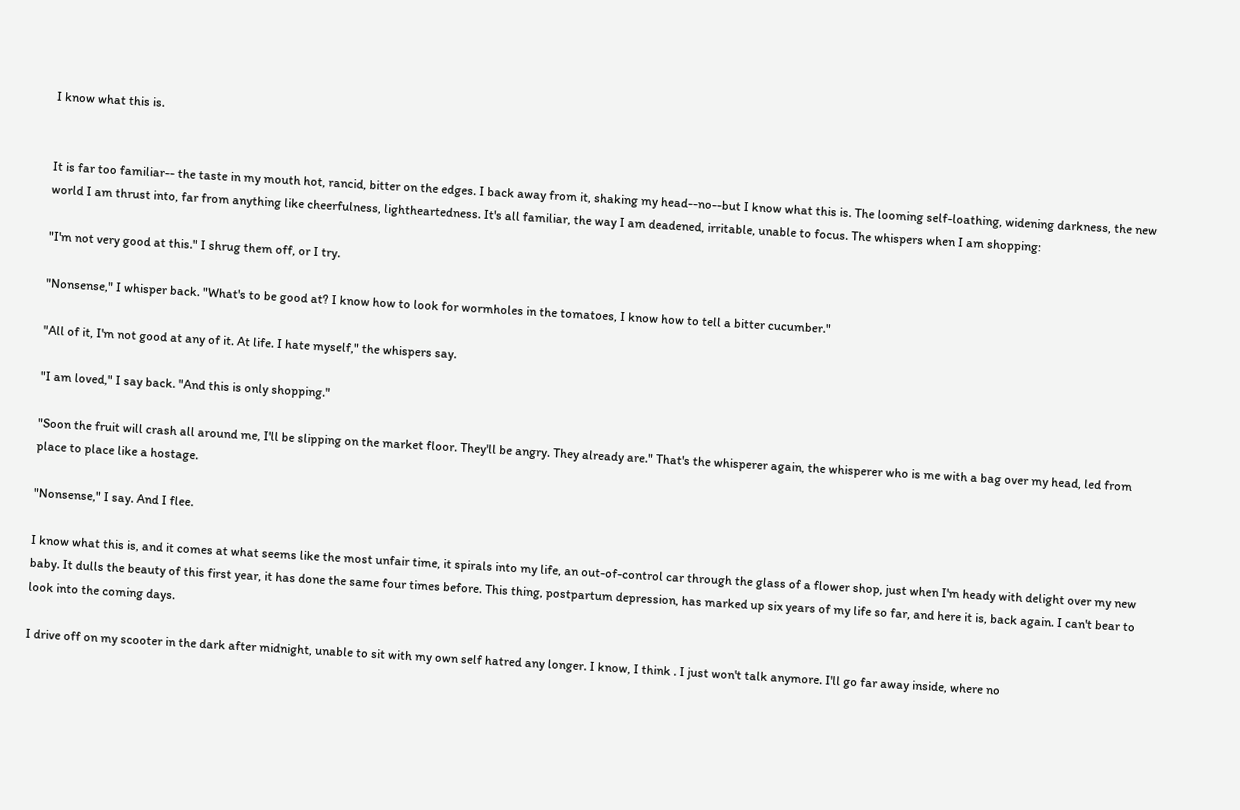I know what this is.


It is far too familiar-- the taste in my mouth hot, rancid, bitter on the edges. I back away from it, shaking my head--no--but I know what this is. The looming self-loathing, widening darkness, the new world I am thrust into, far from anything like cheerfulness, lightheartedness. It's all familiar, the way I am deadened, irritable, unable to focus. The whispers when I am shopping:

"I'm not very good at this." I shrug them off, or I try.

"Nonsense," I whisper back. "What's to be good at? I know how to look for wormholes in the tomatoes, I know how to tell a bitter cucumber."

"All of it, I'm not good at any of it. At life. I hate myself," the whispers say.

"I am loved," I say back. "And this is only shopping."

"Soon the fruit will crash all around me, I'll be slipping on the market floor. They'll be angry. They already are." That's the whisperer again, the whisperer who is me with a bag over my head, led from place to place like a hostage.

"Nonsense," I say. And I flee.

I know what this is, and it comes at what seems like the most unfair time, it spirals into my life, an out-of-control car through the glass of a flower shop, just when I'm heady with delight over my new baby. It dulls the beauty of this first year, it has done the same four times before. This thing, postpartum depression, has marked up six years of my life so far, and here it is, back again. I can't bear to look into the coming days.

I drive off on my scooter in the dark after midnight, unable to sit with my own self hatred any longer. I know, I think . I just won't talk anymore. I'll go far away inside, where no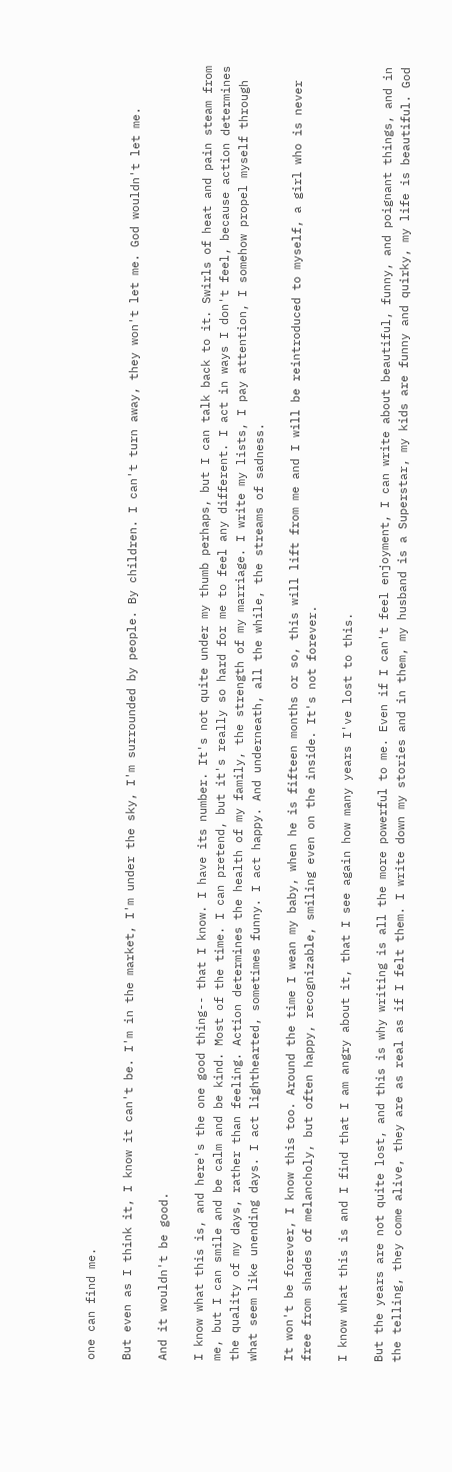one can find me.

But even as I think it, I know it can't be. I'm in the market, I'm under the sky, I'm surrounded by people. By children. I can't turn away, they won't let me. God wouldn't let me.

And it wouldn't be good.

I know what this is, and here's the one good thing-- that I know. I have its number. It's not quite under my thumb perhaps, but I can talk back to it. Swirls of heat and pain steam from me, but I can smile and be calm and be kind. Most of the time. I can pretend, but it's really so hard for me to feel any different. I act in ways I don't feel, because action determines the quality of my days, rather than feeling. Action determines the health of my family, the strength of my marriage. I write my lists, I pay attention, I somehow propel myself through what seem like unending days. I act lighthearted, sometimes funny. I act happy. And underneath, all the while, the streams of sadness.

It won't be forever, I know this too. Around the time I wean my baby, when he is fifteen months or so, this will lift from me and I will be reintroduced to myself, a girl who is never free from shades of melancholy, but often happy, recognizable, smiling even on the inside. It's not forever.

I know what this is and I find that I am angry about it, that I see again how many years I've lost to this.

But the years are not quite lost, and this is why writing is all the more powerful to me. Even if I can't feel enjoyment, I can write about beautiful, funny, and poignant things, and in the telling, they come alive, they are as real as if I felt them. I write down my stories and in them, my husband is a Superstar, my kids are funny and quirky, my life is beautiful. God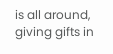is all around, giving gifts in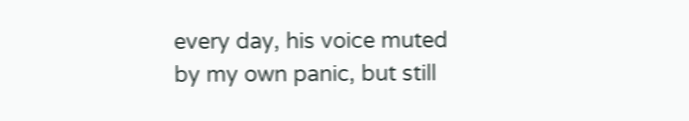every day, his voice muted by my own panic, but still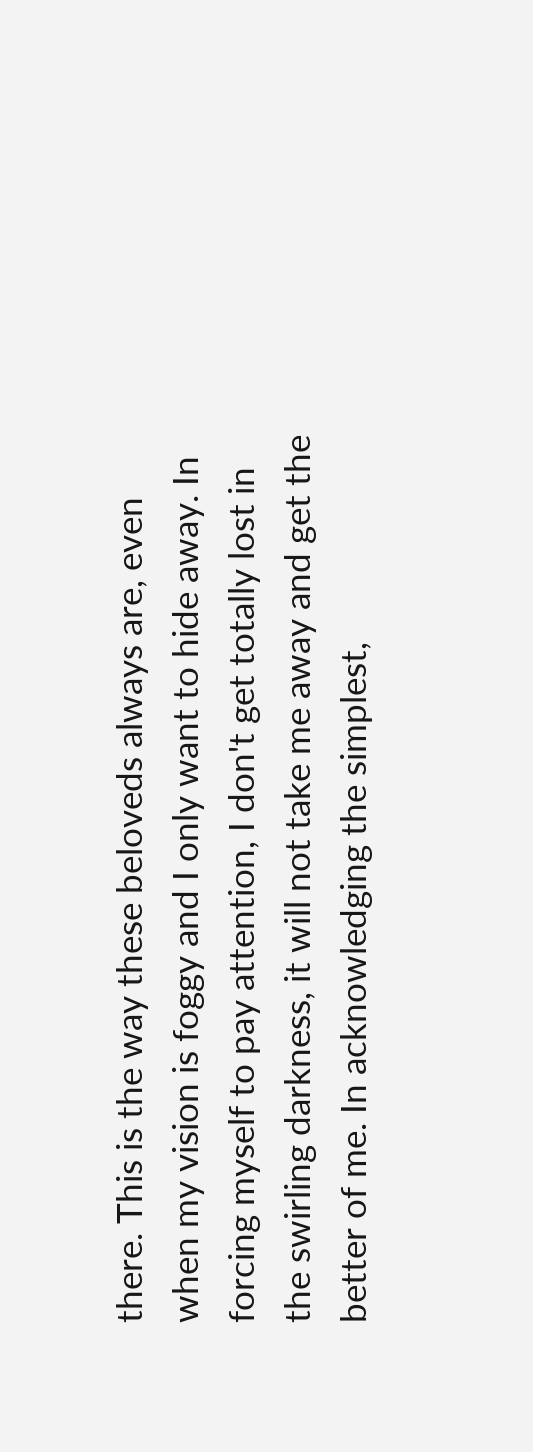there. This is the way these beloveds always are, even when my vision is foggy and I only want to hide away. In forcing myself to pay attention, I don't get totally lost in the swirling darkness, it will not take me away and get the better of me. In acknowledging the simplest,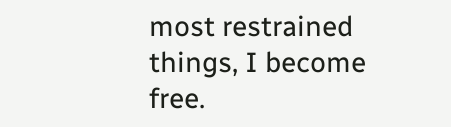most restrained things, I become free.